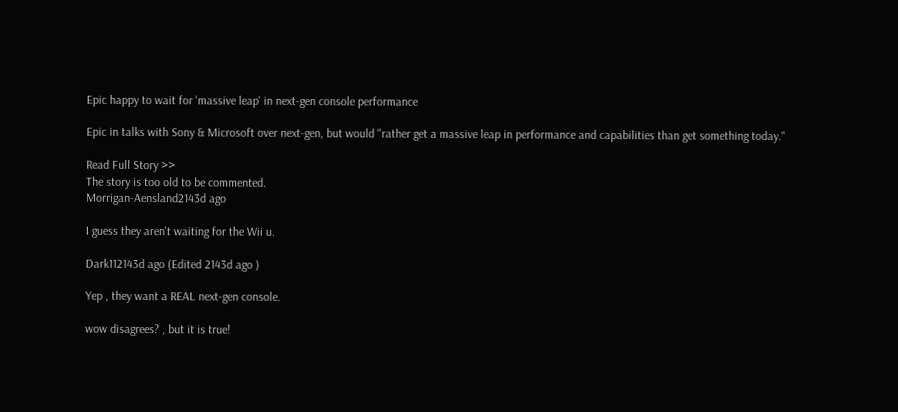Epic happy to wait for 'massive leap' in next-gen console performance

Epic in talks with Sony & Microsoft over next-gen, but would "rather get a massive leap in performance and capabilities than get something today."

Read Full Story >>
The story is too old to be commented.
Morrigan-Aensland2143d ago

I guess they aren't waiting for the Wii u.

Dark112143d ago (Edited 2143d ago )

Yep , they want a REAL next-gen console.

wow disagrees? , but it is true!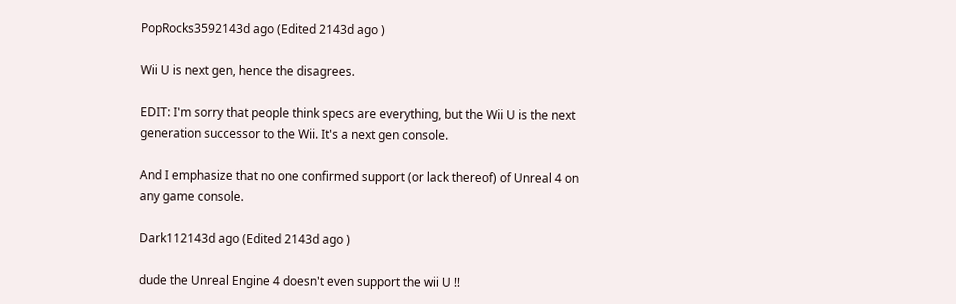PopRocks3592143d ago (Edited 2143d ago )

Wii U is next gen, hence the disagrees.

EDIT: I'm sorry that people think specs are everything, but the Wii U is the next generation successor to the Wii. It's a next gen console.

And I emphasize that no one confirmed support (or lack thereof) of Unreal 4 on any game console.

Dark112143d ago (Edited 2143d ago )

dude the Unreal Engine 4 doesn't even support the wii U !!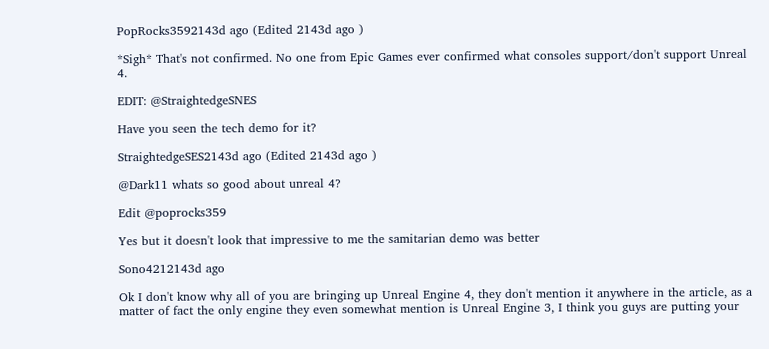PopRocks3592143d ago (Edited 2143d ago )

*Sigh* That's not confirmed. No one from Epic Games ever confirmed what consoles support/don't support Unreal 4.

EDIT: @StraightedgeSNES

Have you seen the tech demo for it?

StraightedgeSES2143d ago (Edited 2143d ago )

@Dark11 whats so good about unreal 4?

Edit @poprocks359

Yes but it doesn't look that impressive to me the samitarian demo was better

Sono4212143d ago

Ok I don't know why all of you are bringing up Unreal Engine 4, they don't mention it anywhere in the article, as a matter of fact the only engine they even somewhat mention is Unreal Engine 3, I think you guys are putting your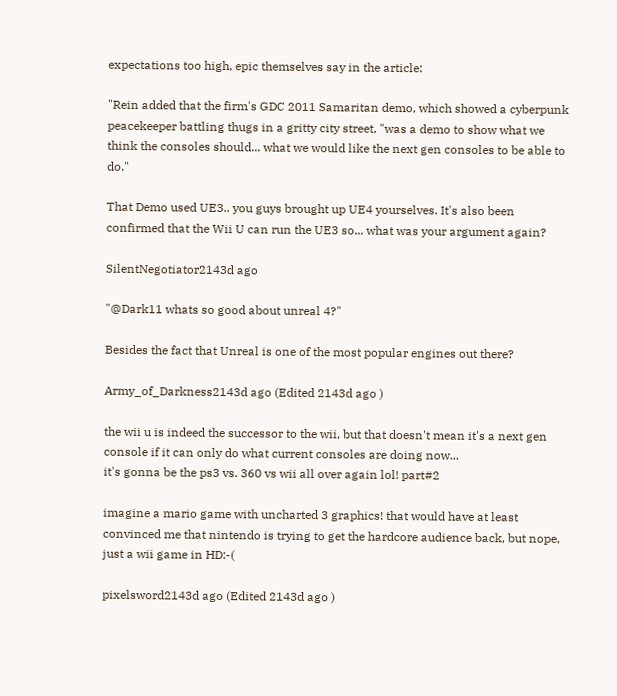expectations too high, epic themselves say in the article:

"Rein added that the firm's GDC 2011 Samaritan demo, which showed a cyberpunk peacekeeper battling thugs in a gritty city street, "was a demo to show what we think the consoles should... what we would like the next gen consoles to be able to do."

That Demo used UE3.. you guys brought up UE4 yourselves. It's also been confirmed that the Wii U can run the UE3 so... what was your argument again?

SilentNegotiator2143d ago

"@Dark11 whats so good about unreal 4?"

Besides the fact that Unreal is one of the most popular engines out there?

Army_of_Darkness2143d ago (Edited 2143d ago )

the wii u is indeed the successor to the wii, but that doesn't mean it's a next gen console if it can only do what current consoles are doing now...
it's gonna be the ps3 vs. 360 vs wii all over again lol! part#2

imagine a mario game with uncharted 3 graphics! that would have at least convinced me that nintendo is trying to get the hardcore audience back, but nope, just a wii game in HD:-(

pixelsword2143d ago (Edited 2143d ago )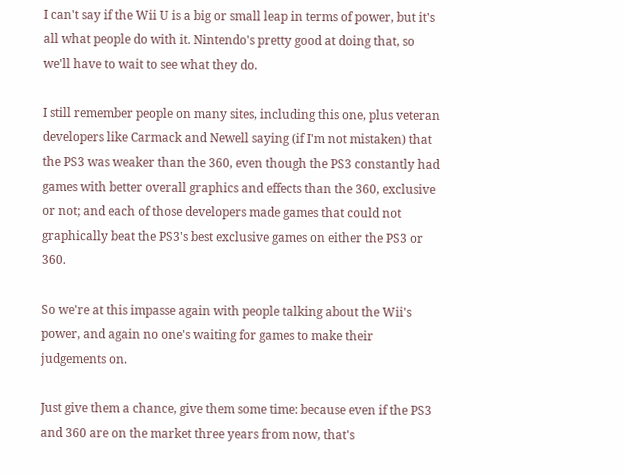I can't say if the Wii U is a big or small leap in terms of power, but it's all what people do with it. Nintendo's pretty good at doing that, so we'll have to wait to see what they do.

I still remember people on many sites, including this one, plus veteran developers like Carmack and Newell saying (if I'm not mistaken) that the PS3 was weaker than the 360, even though the PS3 constantly had games with better overall graphics and effects than the 360, exclusive or not; and each of those developers made games that could not graphically beat the PS3's best exclusive games on either the PS3 or 360.

So we're at this impasse again with people talking about the Wii's power, and again no one's waiting for games to make their judgements on.

Just give them a chance, give them some time: because even if the PS3 and 360 are on the market three years from now, that's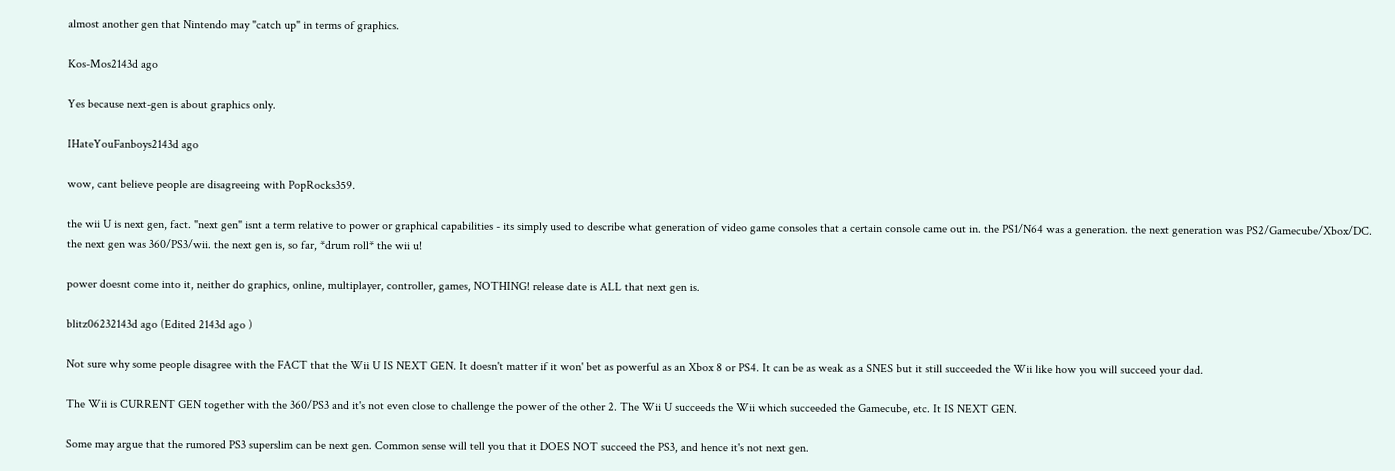almost another gen that Nintendo may "catch up" in terms of graphics.

Kos-Mos2143d ago

Yes because next-gen is about graphics only.

IHateYouFanboys2143d ago

wow, cant believe people are disagreeing with PopRocks359.

the wii U is next gen, fact. "next gen" isnt a term relative to power or graphical capabilities - its simply used to describe what generation of video game consoles that a certain console came out in. the PS1/N64 was a generation. the next generation was PS2/Gamecube/Xbox/DC. the next gen was 360/PS3/wii. the next gen is, so far, *drum roll* the wii u!

power doesnt come into it, neither do graphics, online, multiplayer, controller, games, NOTHING! release date is ALL that next gen is.

blitz06232143d ago (Edited 2143d ago )

Not sure why some people disagree with the FACT that the Wii U IS NEXT GEN. It doesn't matter if it won' bet as powerful as an Xbox 8 or PS4. It can be as weak as a SNES but it still succeeded the Wii like how you will succeed your dad.

The Wii is CURRENT GEN together with the 360/PS3 and it's not even close to challenge the power of the other 2. The Wii U succeeds the Wii which succeeded the Gamecube, etc. It IS NEXT GEN.

Some may argue that the rumored PS3 superslim can be next gen. Common sense will tell you that it DOES NOT succeed the PS3, and hence it's not next gen.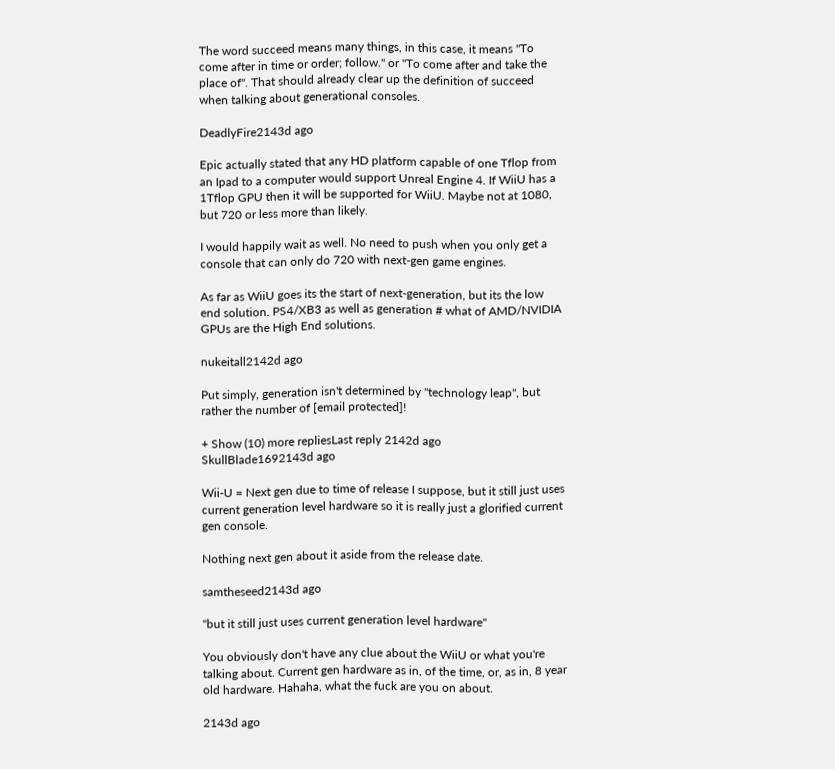The word succeed means many things, in this case, it means "To come after in time or order; follow." or "To come after and take the place of". That should already clear up the definition of succeed when talking about generational consoles.

DeadlyFire2143d ago

Epic actually stated that any HD platform capable of one Tflop from an Ipad to a computer would support Unreal Engine 4. If WiiU has a 1Tflop GPU then it will be supported for WiiU. Maybe not at 1080, but 720 or less more than likely.

I would happily wait as well. No need to push when you only get a console that can only do 720 with next-gen game engines.

As far as WiiU goes its the start of next-generation, but its the low end solution. PS4/XB3 as well as generation # what of AMD/NVIDIA GPUs are the High End solutions.

nukeitall2142d ago

Put simply, generation isn't determined by "technology leap", but rather the number of [email protected]!

+ Show (10) more repliesLast reply 2142d ago
SkullBlade1692143d ago

Wii-U = Next gen due to time of release I suppose, but it still just uses current generation level hardware so it is really just a glorified current gen console.

Nothing next gen about it aside from the release date.

samtheseed2143d ago

"but it still just uses current generation level hardware"

You obviously don't have any clue about the WiiU or what you're talking about. Current gen hardware as in, of the time, or, as in, 8 year old hardware. Hahaha, what the fuck are you on about.

2143d ago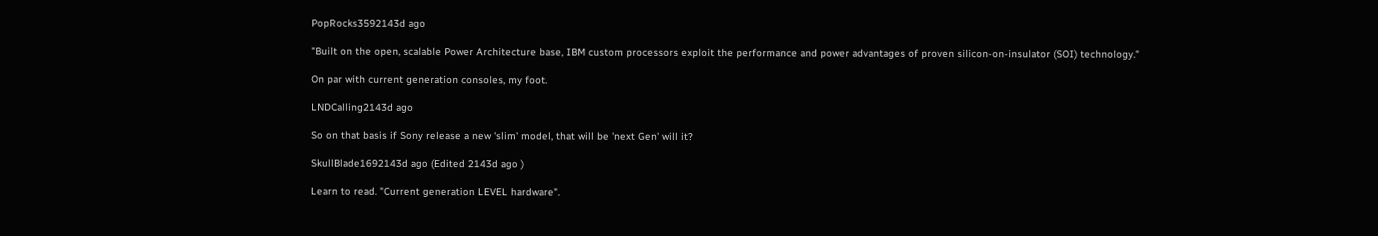PopRocks3592143d ago

"Built on the open, scalable Power Architecture base, IBM custom processors exploit the performance and power advantages of proven silicon-on-insulator (SOI) technology."

On par with current generation consoles, my foot.

LNDCalling2143d ago

So on that basis if Sony release a new 'slim' model, that will be 'next Gen' will it?

SkullBlade1692143d ago (Edited 2143d ago )

Learn to read. "Current generation LEVEL hardware".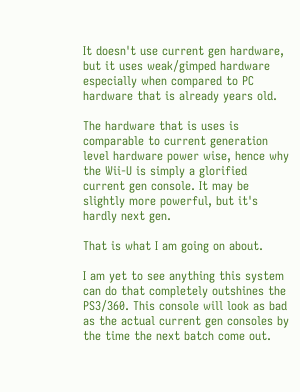It doesn't use current gen hardware, but it uses weak/gimped hardware especially when compared to PC hardware that is already years old.

The hardware that is uses is comparable to current generation level hardware power wise, hence why the Wii-U is simply a glorified current gen console. It may be slightly more powerful, but it's hardly next gen.

That is what I am going on about.

I am yet to see anything this system can do that completely outshines the PS3/360. This console will look as bad as the actual current gen consoles by the time the next batch come out.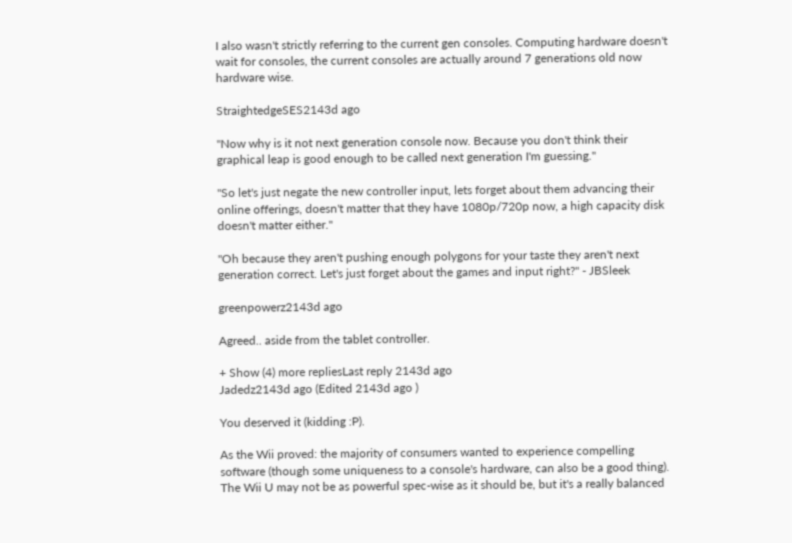I also wasn't strictly referring to the current gen consoles. Computing hardware doesn't wait for consoles, the current consoles are actually around 7 generations old now hardware wise.

StraightedgeSES2143d ago

"Now why is it not next generation console now. Because you don't think their graphical leap is good enough to be called next generation I'm guessing."

"So let's just negate the new controller input, lets forget about them advancing their online offerings, doesn't matter that they have 1080p/720p now, a high capacity disk doesn't matter either."

"Oh because they aren't pushing enough polygons for your taste they aren't next generation correct. Let's just forget about the games and input right?" - JBSleek

greenpowerz2143d ago

Agreed.. aside from the tablet controller.

+ Show (4) more repliesLast reply 2143d ago
Jadedz2143d ago (Edited 2143d ago )

You deserved it (kidding :P).

As the Wii proved: the majority of consumers wanted to experience compelling software (though some uniqueness to a console's hardware, can also be a good thing). The Wii U may not be as powerful spec-wise as it should be, but it's a really balanced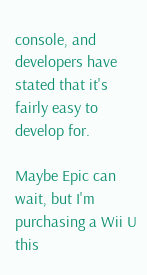console, and developers have stated that it's fairly easy to develop for.

Maybe Epic can wait, but I'm purchasing a Wii U this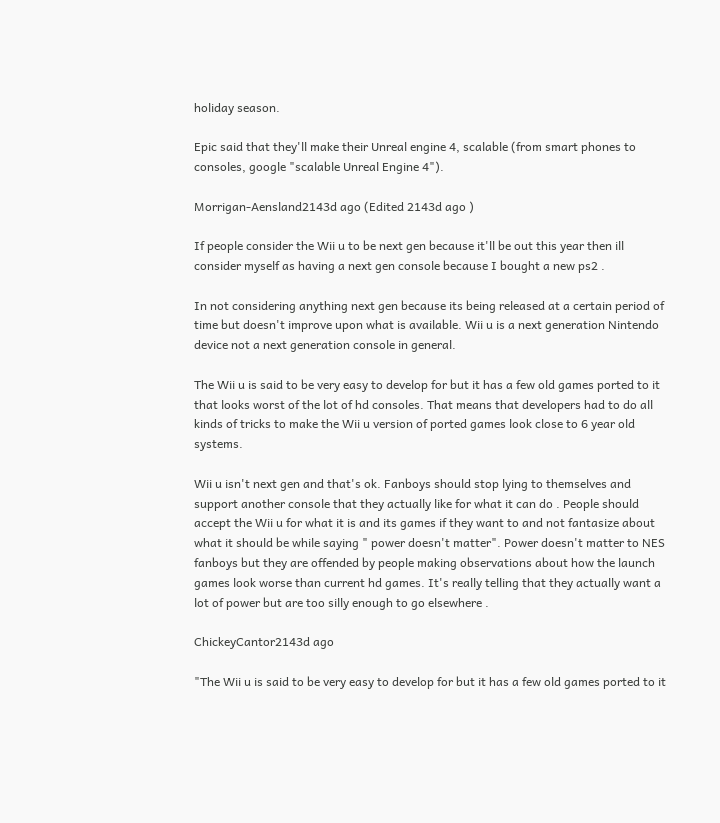holiday season.

Epic said that they'll make their Unreal engine 4, scalable (from smart phones to consoles, google "scalable Unreal Engine 4").

Morrigan-Aensland2143d ago (Edited 2143d ago )

If people consider the Wii u to be next gen because it'll be out this year then ill consider myself as having a next gen console because I bought a new ps2 .

In not considering anything next gen because its being released at a certain period of time but doesn't improve upon what is available. Wii u is a next generation Nintendo device not a next generation console in general.

The Wii u is said to be very easy to develop for but it has a few old games ported to it that looks worst of the lot of hd consoles. That means that developers had to do all kinds of tricks to make the Wii u version of ported games look close to 6 year old systems.

Wii u isn't next gen and that's ok. Fanboys should stop lying to themselves and support another console that they actually like for what it can do . People should accept the Wii u for what it is and its games if they want to and not fantasize about what it should be while saying " power doesn't matter". Power doesn't matter to NES fanboys but they are offended by people making observations about how the launch games look worse than current hd games. It's really telling that they actually want a lot of power but are too silly enough to go elsewhere .

ChickeyCantor2143d ago

"The Wii u is said to be very easy to develop for but it has a few old games ported to it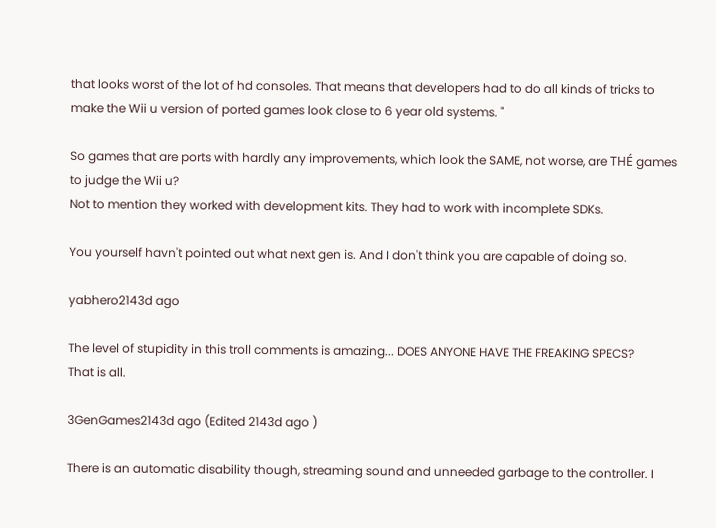that looks worst of the lot of hd consoles. That means that developers had to do all kinds of tricks to make the Wii u version of ported games look close to 6 year old systems. "

So games that are ports with hardly any improvements, which look the SAME, not worse, are THÉ games to judge the Wii u?
Not to mention they worked with development kits. They had to work with incomplete SDKs.

You yourself havn't pointed out what next gen is. And I don't think you are capable of doing so.

yabhero2143d ago

The level of stupidity in this troll comments is amazing... DOES ANYONE HAVE THE FREAKING SPECS?
That is all.

3GenGames2143d ago (Edited 2143d ago )

There is an automatic disability though, streaming sound and unneeded garbage to the controller. I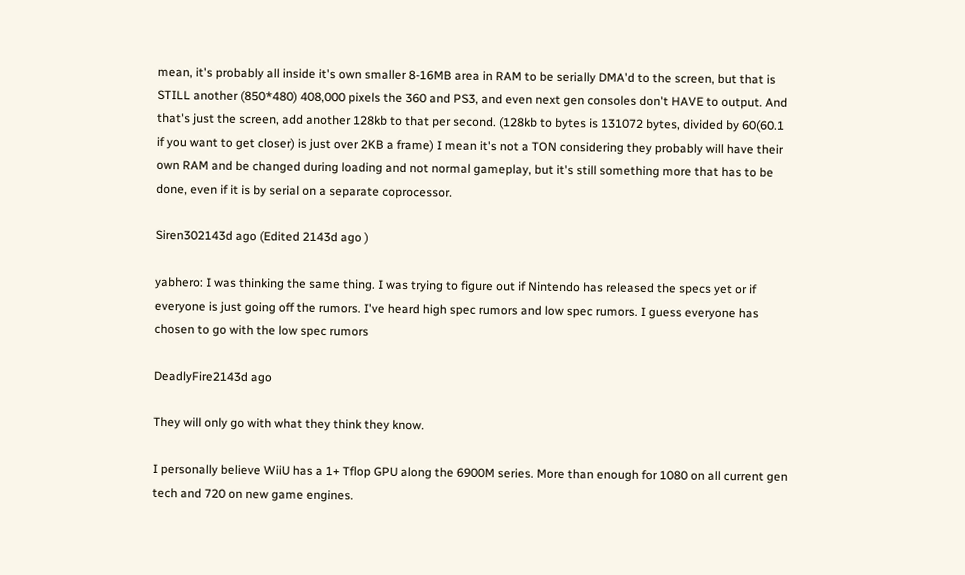mean, it's probably all inside it's own smaller 8-16MB area in RAM to be serially DMA'd to the screen, but that is STILL another (850*480) 408,000 pixels the 360 and PS3, and even next gen consoles don't HAVE to output. And that's just the screen, add another 128kb to that per second. (128kb to bytes is 131072 bytes, divided by 60(60.1 if you want to get closer) is just over 2KB a frame) I mean it's not a TON considering they probably will have their own RAM and be changed during loading and not normal gameplay, but it's still something more that has to be done, even if it is by serial on a separate coprocessor.

Siren302143d ago (Edited 2143d ago )

yabhero: I was thinking the same thing. I was trying to figure out if Nintendo has released the specs yet or if everyone is just going off the rumors. I've heard high spec rumors and low spec rumors. I guess everyone has chosen to go with the low spec rumors

DeadlyFire2143d ago

They will only go with what they think they know.

I personally believe WiiU has a 1+ Tflop GPU along the 6900M series. More than enough for 1080 on all current gen tech and 720 on new game engines.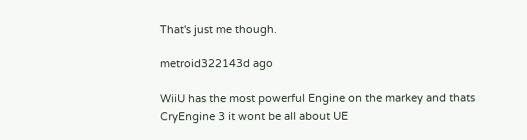That's just me though.

metroid322143d ago

WiiU has the most powerful Engine on the markey and thats CryEngine 3 it wont be all about UE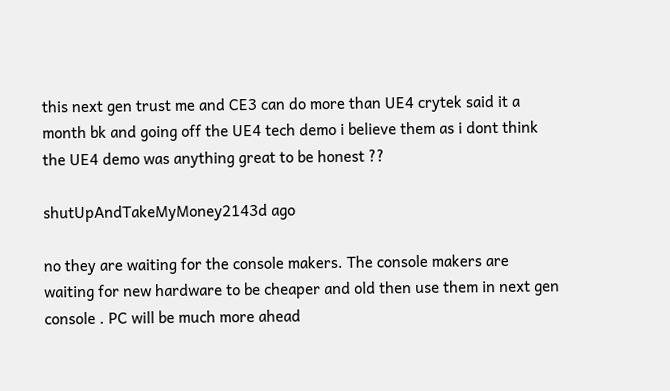this next gen trust me and CE3 can do more than UE4 crytek said it a month bk and going off the UE4 tech demo i believe them as i dont think the UE4 demo was anything great to be honest ??

shutUpAndTakeMyMoney2143d ago

no they are waiting for the console makers. The console makers are waiting for new hardware to be cheaper and old then use them in next gen console . PC will be much more ahead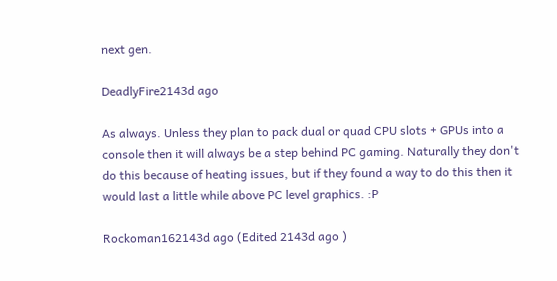next gen.

DeadlyFire2143d ago

As always. Unless they plan to pack dual or quad CPU slots + GPUs into a console then it will always be a step behind PC gaming. Naturally they don't do this because of heating issues, but if they found a way to do this then it would last a little while above PC level graphics. :P

Rockoman162143d ago (Edited 2143d ago )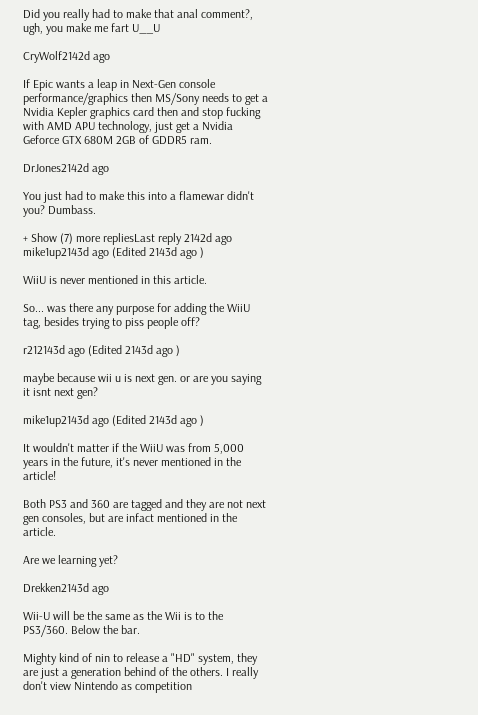Did you really had to make that anal comment?, ugh, you make me fart U__U

CryWolf2142d ago

If Epic wants a leap in Next-Gen console performance/graphics then MS/Sony needs to get a Nvidia Kepler graphics card then and stop fucking with AMD APU technology, just get a Nvidia Geforce GTX 680M 2GB of GDDR5 ram.

DrJones2142d ago

You just had to make this into a flamewar didn't you? Dumbass.

+ Show (7) more repliesLast reply 2142d ago
mike1up2143d ago (Edited 2143d ago )

WiiU is never mentioned in this article.

So... was there any purpose for adding the WiiU tag, besides trying to piss people off?

r212143d ago (Edited 2143d ago )

maybe because wii u is next gen. or are you saying it isnt next gen?

mike1up2143d ago (Edited 2143d ago )

It wouldn't matter if the WiiU was from 5,000 years in the future, it's never mentioned in the article!

Both PS3 and 360 are tagged and they are not next gen consoles, but are infact mentioned in the article.

Are we learning yet?

Drekken2143d ago

Wii-U will be the same as the Wii is to the PS3/360. Below the bar.

Mighty kind of nin to release a "HD" system, they are just a generation behind of the others. I really don't view Nintendo as competition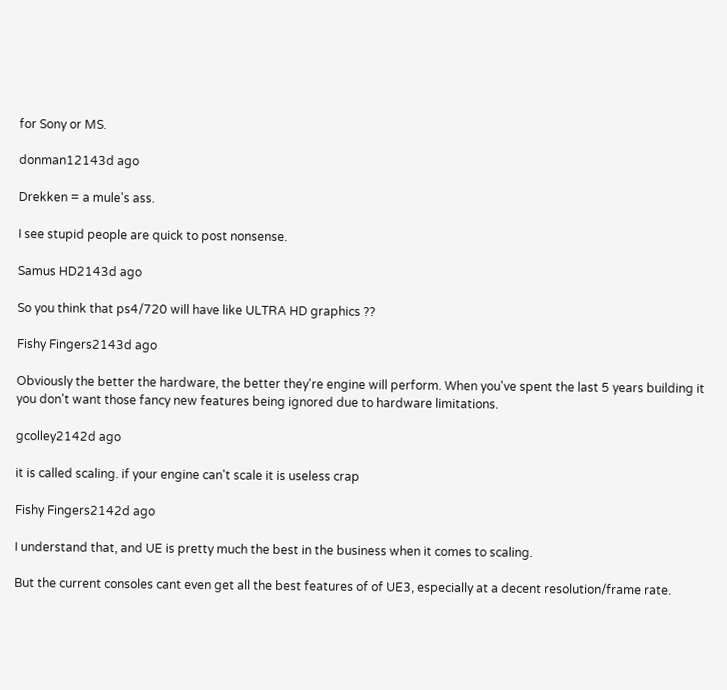for Sony or MS.

donman12143d ago

Drekken = a mule's ass.

I see stupid people are quick to post nonsense.

Samus HD2143d ago

So you think that ps4/720 will have like ULTRA HD graphics ??

Fishy Fingers2143d ago

Obviously the better the hardware, the better they're engine will perform. When you've spent the last 5 years building it you don't want those fancy new features being ignored due to hardware limitations.

gcolley2142d ago

it is called scaling. if your engine can't scale it is useless crap

Fishy Fingers2142d ago

I understand that, and UE is pretty much the best in the business when it comes to scaling.

But the current consoles cant even get all the best features of of UE3, especially at a decent resolution/frame rate.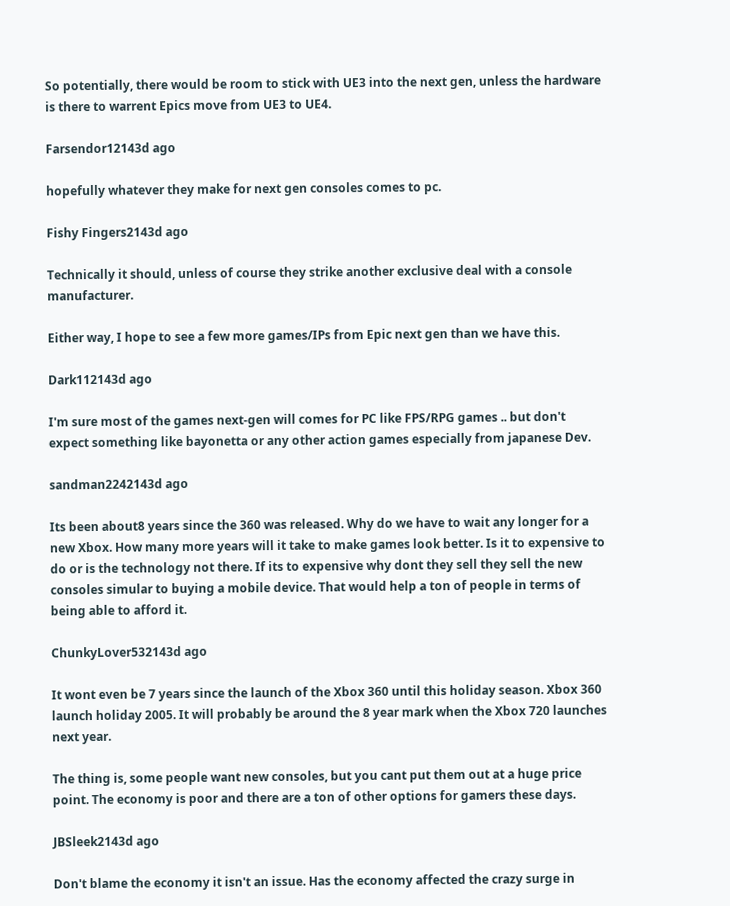So potentially, there would be room to stick with UE3 into the next gen, unless the hardware is there to warrent Epics move from UE3 to UE4.

Farsendor12143d ago

hopefully whatever they make for next gen consoles comes to pc.

Fishy Fingers2143d ago

Technically it should, unless of course they strike another exclusive deal with a console manufacturer.

Either way, I hope to see a few more games/IPs from Epic next gen than we have this.

Dark112143d ago

I'm sure most of the games next-gen will comes for PC like FPS/RPG games .. but don't expect something like bayonetta or any other action games especially from japanese Dev.

sandman2242143d ago

Its been about8 years since the 360 was released. Why do we have to wait any longer for a new Xbox. How many more years will it take to make games look better. Is it to expensive to do or is the technology not there. If its to expensive why dont they sell they sell the new consoles simular to buying a mobile device. That would help a ton of people in terms of being able to afford it.

ChunkyLover532143d ago

It wont even be 7 years since the launch of the Xbox 360 until this holiday season. Xbox 360 launch holiday 2005. It will probably be around the 8 year mark when the Xbox 720 launches next year.

The thing is, some people want new consoles, but you cant put them out at a huge price point. The economy is poor and there are a ton of other options for gamers these days.

JBSleek2143d ago

Don't blame the economy it isn't an issue. Has the economy affected the crazy surge in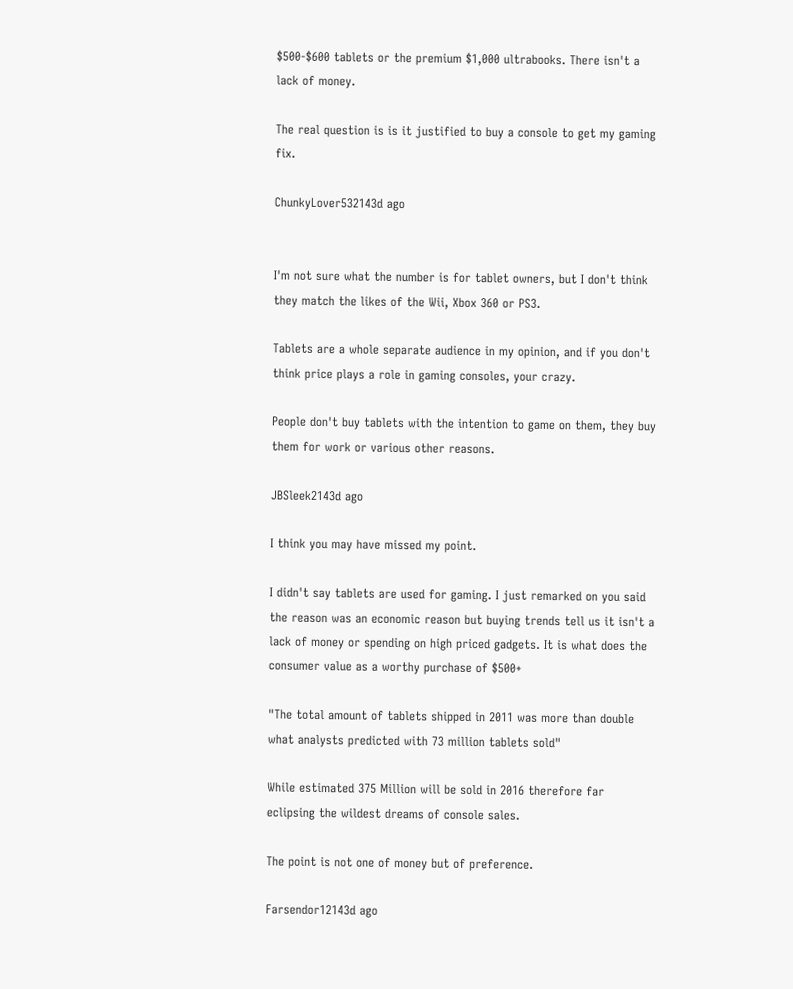$500-$600 tablets or the premium $1,000 ultrabooks. There isn't a lack of money.

The real question is is it justified to buy a console to get my gaming fix.

ChunkyLover532143d ago


I'm not sure what the number is for tablet owners, but I don't think they match the likes of the Wii, Xbox 360 or PS3.

Tablets are a whole separate audience in my opinion, and if you don't think price plays a role in gaming consoles, your crazy.

People don't buy tablets with the intention to game on them, they buy them for work or various other reasons.

JBSleek2143d ago

I think you may have missed my point.

I didn't say tablets are used for gaming. I just remarked on you said the reason was an economic reason but buying trends tell us it isn't a lack of money or spending on high priced gadgets. It is what does the consumer value as a worthy purchase of $500+

"The total amount of tablets shipped in 2011 was more than double what analysts predicted with 73 million tablets sold"

While estimated 375 Million will be sold in 2016 therefore far eclipsing the wildest dreams of console sales.

The point is not one of money but of preference.

Farsendor12143d ago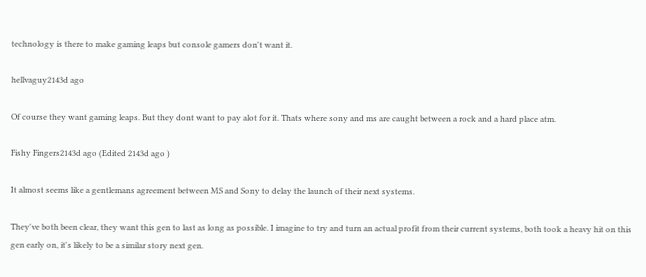technology is there to make gaming leaps but console gamers don't want it.

hellvaguy2143d ago

Of course they want gaming leaps. But they dont want to pay alot for it. Thats where sony and ms are caught between a rock and a hard place atm.

Fishy Fingers2143d ago (Edited 2143d ago )

It almost seems like a gentlemans agreement between MS and Sony to delay the launch of their next systems.

They've both been clear, they want this gen to last as long as possible. I imagine to try and turn an actual profit from their current systems, both took a heavy hit on this gen early on, it's likely to be a similar story next gen.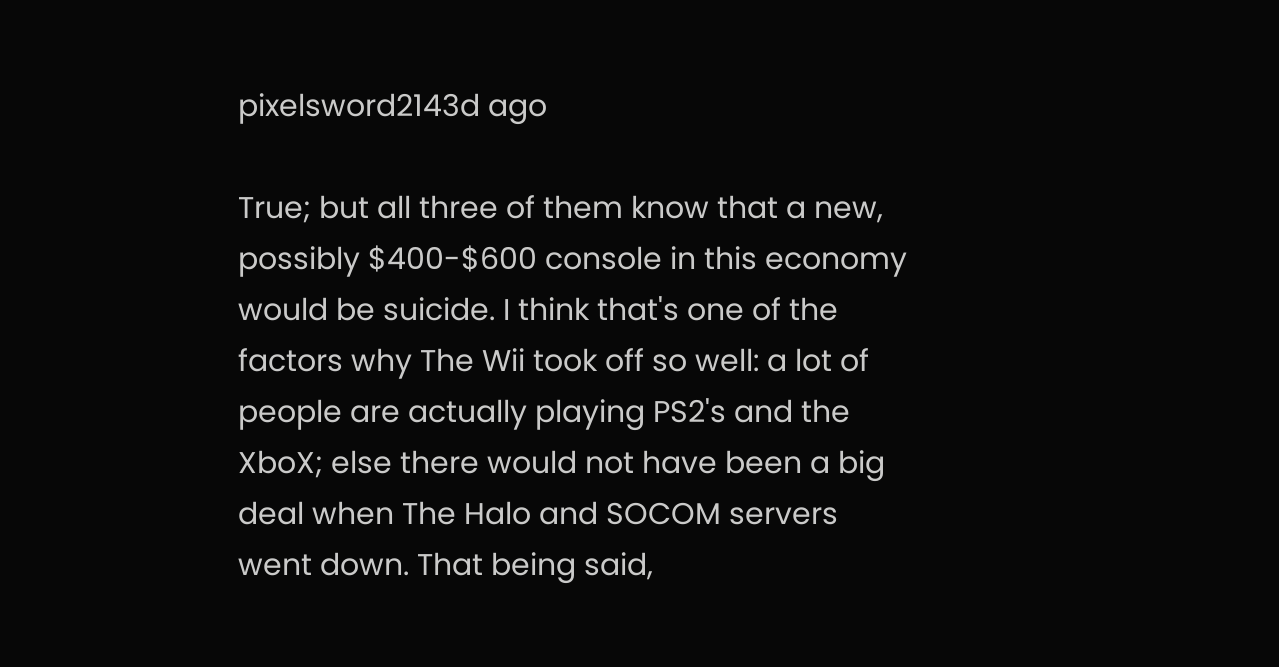pixelsword2143d ago

True; but all three of them know that a new, possibly $400-$600 console in this economy would be suicide. I think that's one of the factors why The Wii took off so well: a lot of people are actually playing PS2's and the XboX; else there would not have been a big deal when The Halo and SOCOM servers went down. That being said,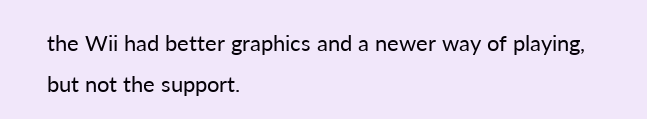the Wii had better graphics and a newer way of playing, but not the support.